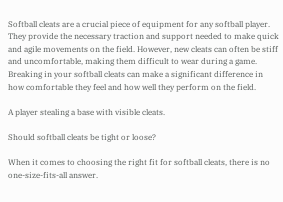Softball cleats are a crucial piece of equipment for any softball player. They provide the necessary traction and support needed to make quick and agile movements on the field. However, new cleats can often be stiff and uncomfortable, making them difficult to wear during a game. Breaking in your softball cleats can make a significant difference in how comfortable they feel and how well they perform on the field.

A player stealing a base with visible cleats.

Should softball cleats be tight or loose?

When it comes to choosing the right fit for softball cleats, there is no one-size-fits-all answer.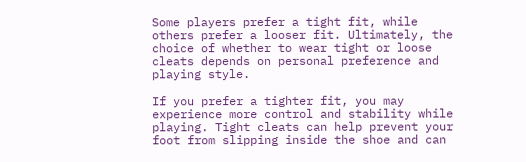Some players prefer a tight fit, while others prefer a looser fit. Ultimately, the choice of whether to wear tight or loose cleats depends on personal preference and playing style.

If you prefer a tighter fit, you may experience more control and stability while playing. Tight cleats can help prevent your foot from slipping inside the shoe and can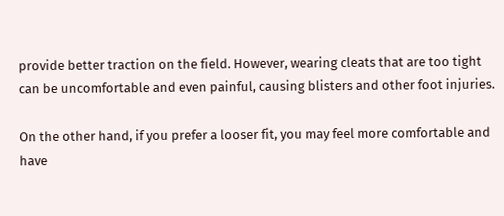provide better traction on the field. However, wearing cleats that are too tight can be uncomfortable and even painful, causing blisters and other foot injuries.

On the other hand, if you prefer a looser fit, you may feel more comfortable and have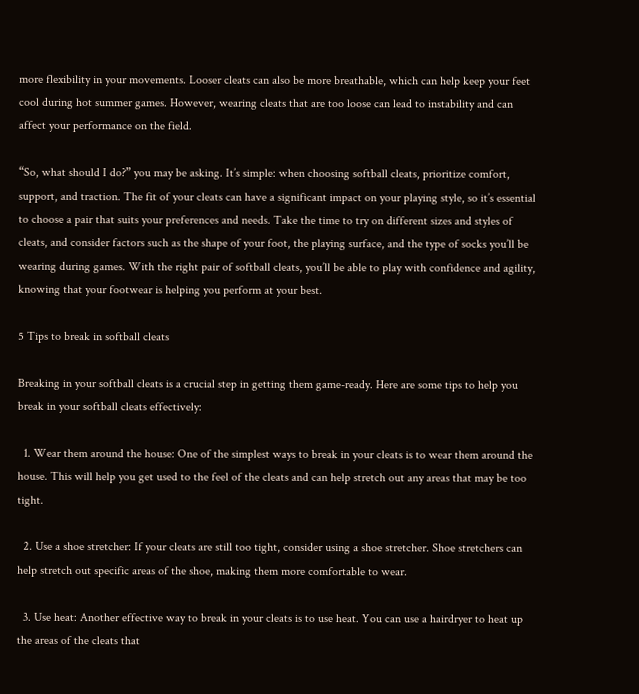more flexibility in your movements. Looser cleats can also be more breathable, which can help keep your feet cool during hot summer games. However, wearing cleats that are too loose can lead to instability and can affect your performance on the field.

“So, what should I do?” you may be asking. It’s simple: when choosing softball cleats, prioritize comfort, support, and traction. The fit of your cleats can have a significant impact on your playing style, so it’s essential to choose a pair that suits your preferences and needs. Take the time to try on different sizes and styles of cleats, and consider factors such as the shape of your foot, the playing surface, and the type of socks you’ll be wearing during games. With the right pair of softball cleats, you’ll be able to play with confidence and agility, knowing that your footwear is helping you perform at your best.

5 Tips to break in softball cleats

Breaking in your softball cleats is a crucial step in getting them game-ready. Here are some tips to help you break in your softball cleats effectively:

  1. Wear them around the house: One of the simplest ways to break in your cleats is to wear them around the house. This will help you get used to the feel of the cleats and can help stretch out any areas that may be too tight.

  2. Use a shoe stretcher: If your cleats are still too tight, consider using a shoe stretcher. Shoe stretchers can help stretch out specific areas of the shoe, making them more comfortable to wear.

  3. Use heat: Another effective way to break in your cleats is to use heat. You can use a hairdryer to heat up the areas of the cleats that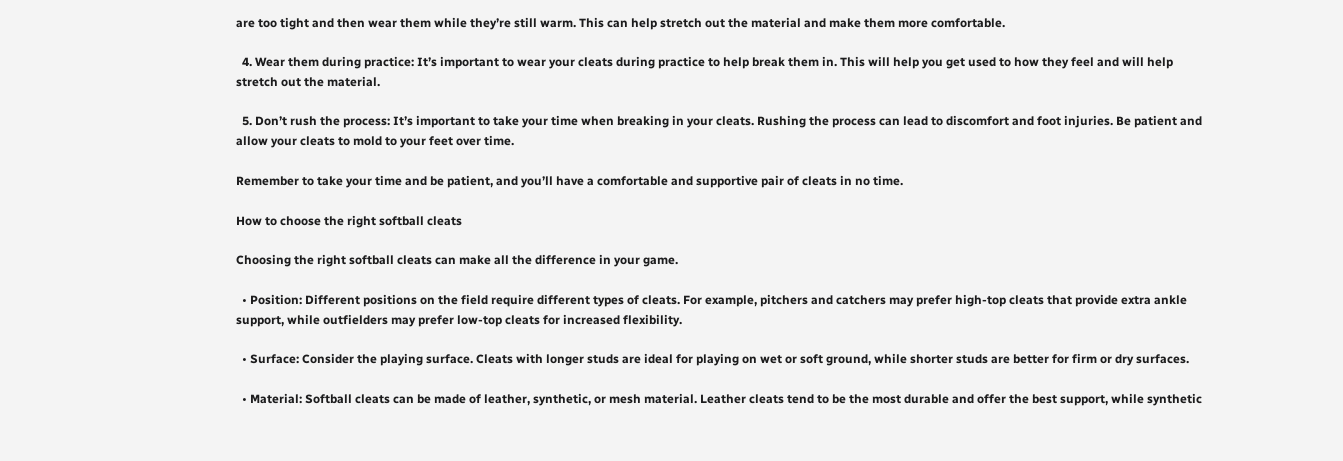are too tight and then wear them while they’re still warm. This can help stretch out the material and make them more comfortable.

  4. Wear them during practice: It’s important to wear your cleats during practice to help break them in. This will help you get used to how they feel and will help stretch out the material.

  5. Don’t rush the process: It’s important to take your time when breaking in your cleats. Rushing the process can lead to discomfort and foot injuries. Be patient and allow your cleats to mold to your feet over time.

Remember to take your time and be patient, and you’ll have a comfortable and supportive pair of cleats in no time.

How to choose the right softball cleats

Choosing the right softball cleats can make all the difference in your game.

  • Position: Different positions on the field require different types of cleats. For example, pitchers and catchers may prefer high-top cleats that provide extra ankle support, while outfielders may prefer low-top cleats for increased flexibility.

  • Surface: Consider the playing surface. Cleats with longer studs are ideal for playing on wet or soft ground, while shorter studs are better for firm or dry surfaces.

  • Material: Softball cleats can be made of leather, synthetic, or mesh material. Leather cleats tend to be the most durable and offer the best support, while synthetic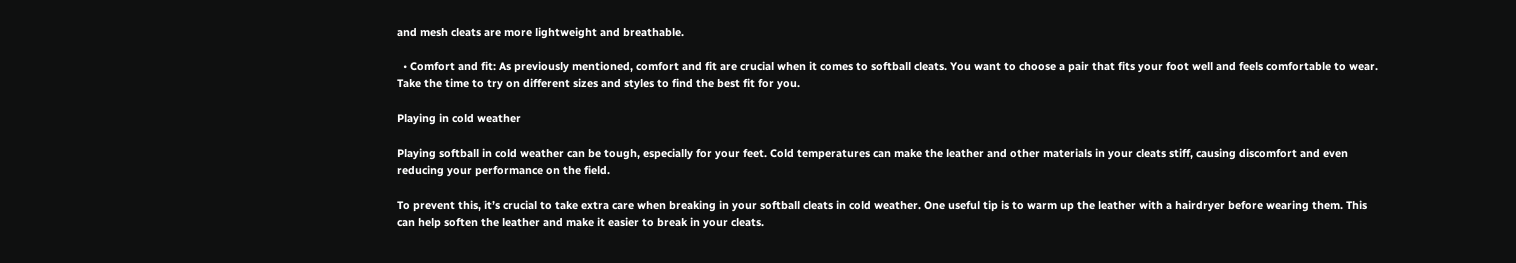and mesh cleats are more lightweight and breathable.

  • Comfort and fit: As previously mentioned, comfort and fit are crucial when it comes to softball cleats. You want to choose a pair that fits your foot well and feels comfortable to wear. Take the time to try on different sizes and styles to find the best fit for you.

Playing in cold weather

Playing softball in cold weather can be tough, especially for your feet. Cold temperatures can make the leather and other materials in your cleats stiff, causing discomfort and even reducing your performance on the field.

To prevent this, it’s crucial to take extra care when breaking in your softball cleats in cold weather. One useful tip is to warm up the leather with a hairdryer before wearing them. This can help soften the leather and make it easier to break in your cleats.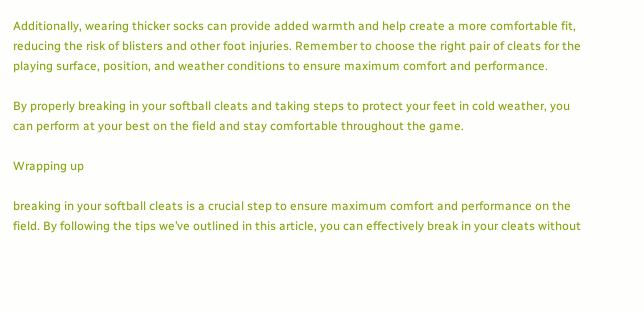Additionally, wearing thicker socks can provide added warmth and help create a more comfortable fit, reducing the risk of blisters and other foot injuries. Remember to choose the right pair of cleats for the playing surface, position, and weather conditions to ensure maximum comfort and performance.

By properly breaking in your softball cleats and taking steps to protect your feet in cold weather, you can perform at your best on the field and stay comfortable throughout the game.

Wrapping up

breaking in your softball cleats is a crucial step to ensure maximum comfort and performance on the field. By following the tips we’ve outlined in this article, you can effectively break in your cleats without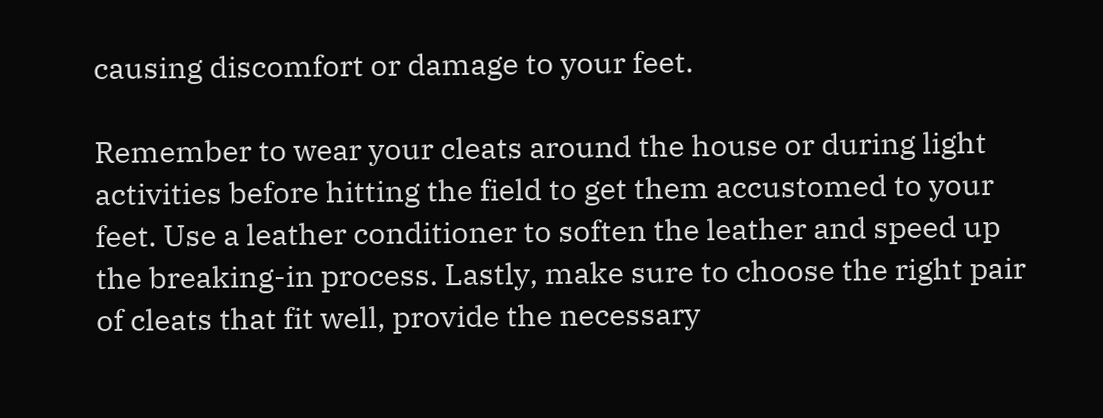causing discomfort or damage to your feet.

Remember to wear your cleats around the house or during light activities before hitting the field to get them accustomed to your feet. Use a leather conditioner to soften the leather and speed up the breaking-in process. Lastly, make sure to choose the right pair of cleats that fit well, provide the necessary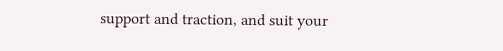support and traction, and suit your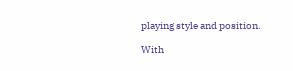playing style and position.

With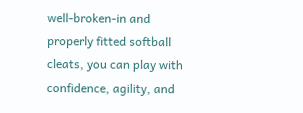well-broken-in and properly fitted softball cleats, you can play with confidence, agility, and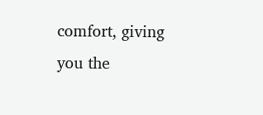comfort, giving you the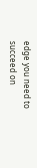edge you need to succeed on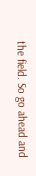the field. So go ahead and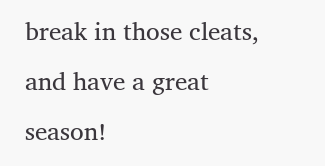break in those cleats, and have a great season!